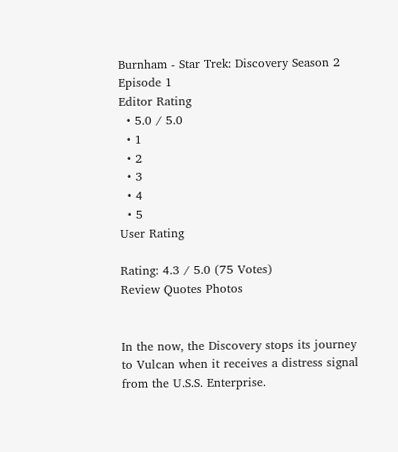Burnham - Star Trek: Discovery Season 2 Episode 1
Editor Rating
  • 5.0 / 5.0
  • 1
  • 2
  • 3
  • 4
  • 5
User Rating

Rating: 4.3 / 5.0 (75 Votes)
Review Quotes Photos


In the now, the Discovery stops its journey to Vulcan when it receives a distress signal from the U.S.S. Enterprise.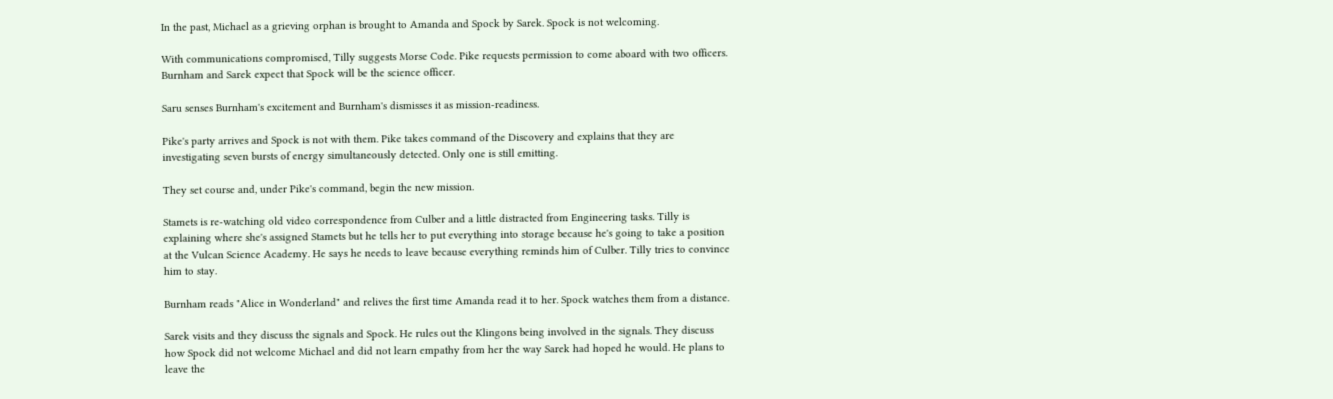In the past, Michael as a grieving orphan is brought to Amanda and Spock by Sarek. Spock is not welcoming.

With communications compromised, Tilly suggests Morse Code. Pike requests permission to come aboard with two officers. Burnham and Sarek expect that Spock will be the science officer.

Saru senses Burnham's excitement and Burnham's dismisses it as mission-readiness.

Pike's party arrives and Spock is not with them. Pike takes command of the Discovery and explains that they are investigating seven bursts of energy simultaneously detected. Only one is still emitting.

They set course and, under Pike's command, begin the new mission.

Stamets is re-watching old video correspondence from Culber and a little distracted from Engineering tasks. Tilly is explaining where she's assigned Stamets but he tells her to put everything into storage because he's going to take a position at the Vulcan Science Academy. He says he needs to leave because everything reminds him of Culber. Tilly tries to convince him to stay.

Burnham reads "Alice in Wonderland" and relives the first time Amanda read it to her. Spock watches them from a distance.

Sarek visits and they discuss the signals and Spock. He rules out the Klingons being involved in the signals. They discuss how Spock did not welcome Michael and did not learn empathy from her the way Sarek had hoped he would. He plans to leave the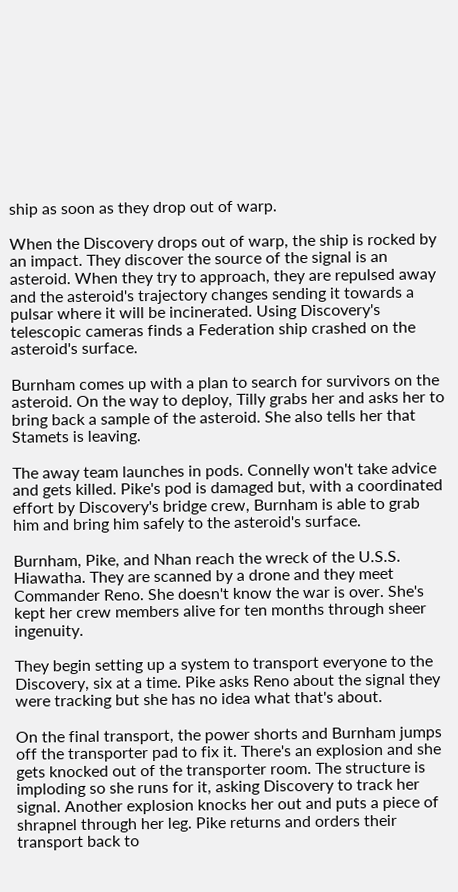ship as soon as they drop out of warp.

When the Discovery drops out of warp, the ship is rocked by an impact. They discover the source of the signal is an asteroid. When they try to approach, they are repulsed away and the asteroid's trajectory changes sending it towards a pulsar where it will be incinerated. Using Discovery's telescopic cameras finds a Federation ship crashed on the asteroid's surface.

Burnham comes up with a plan to search for survivors on the asteroid. On the way to deploy, Tilly grabs her and asks her to bring back a sample of the asteroid. She also tells her that Stamets is leaving.

The away team launches in pods. Connelly won't take advice and gets killed. Pike's pod is damaged but, with a coordinated effort by Discovery's bridge crew, Burnham is able to grab him and bring him safely to the asteroid's surface.

Burnham, Pike, and Nhan reach the wreck of the U.S.S. Hiawatha. They are scanned by a drone and they meet Commander Reno. She doesn't know the war is over. She's kept her crew members alive for ten months through sheer ingenuity.

They begin setting up a system to transport everyone to the Discovery, six at a time. Pike asks Reno about the signal they were tracking but she has no idea what that's about.

On the final transport, the power shorts and Burnham jumps off the transporter pad to fix it. There's an explosion and she gets knocked out of the transporter room. The structure is imploding so she runs for it, asking Discovery to track her signal. Another explosion knocks her out and puts a piece of shrapnel through her leg. Pike returns and orders their transport back to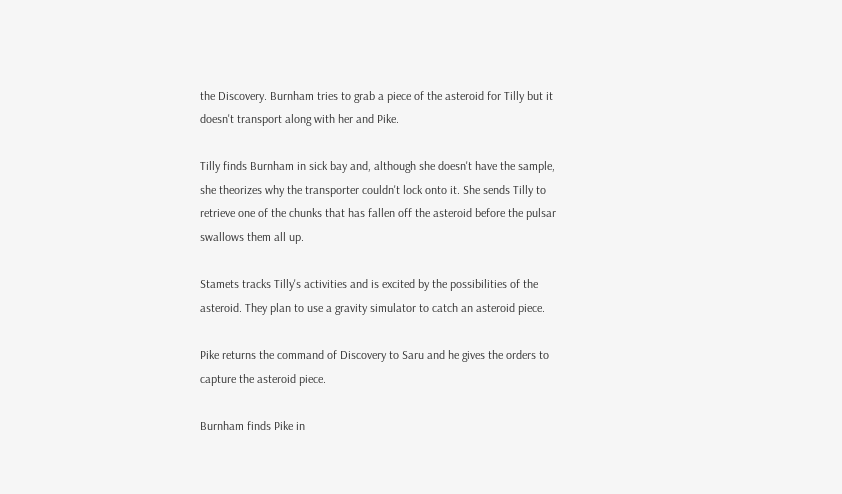the Discovery. Burnham tries to grab a piece of the asteroid for Tilly but it doesn't transport along with her and Pike.

Tilly finds Burnham in sick bay and, although she doesn't have the sample, she theorizes why the transporter couldn't lock onto it. She sends Tilly to retrieve one of the chunks that has fallen off the asteroid before the pulsar swallows them all up.

Stamets tracks Tilly's activities and is excited by the possibilities of the asteroid. They plan to use a gravity simulator to catch an asteroid piece.

Pike returns the command of Discovery to Saru and he gives the orders to capture the asteroid piece.

Burnham finds Pike in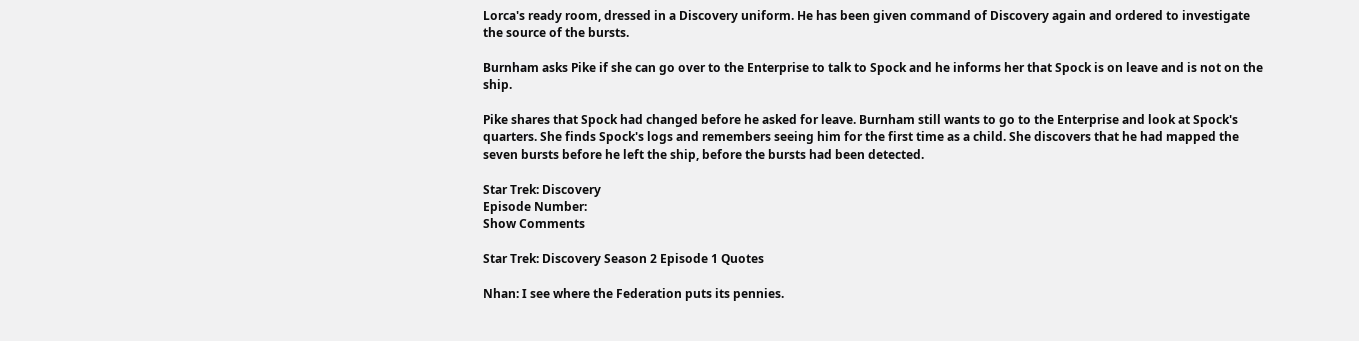Lorca's ready room, dressed in a Discovery uniform. He has been given command of Discovery again and ordered to investigate the source of the bursts.

Burnham asks Pike if she can go over to the Enterprise to talk to Spock and he informs her that Spock is on leave and is not on the ship.

Pike shares that Spock had changed before he asked for leave. Burnham still wants to go to the Enterprise and look at Spock's quarters. She finds Spock's logs and remembers seeing him for the first time as a child. She discovers that he had mapped the seven bursts before he left the ship, before the bursts had been detected.

Star Trek: Discovery
Episode Number:
Show Comments

Star Trek: Discovery Season 2 Episode 1 Quotes

Nhan: I see where the Federation puts its pennies.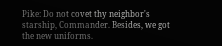Pike: Do not covet thy neighbor's starship, Commander. Besides, we got the new uniforms.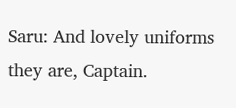Saru: And lovely uniforms they are, Captain.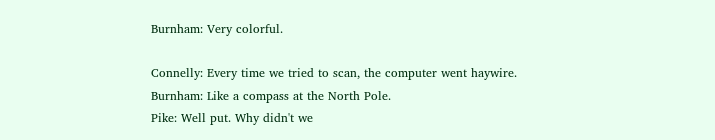Burnham: Very colorful.

Connelly: Every time we tried to scan, the computer went haywire.
Burnham: Like a compass at the North Pole.
Pike: Well put. Why didn't we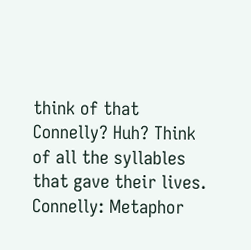think of that Connelly? Huh? Think of all the syllables that gave their lives.
Connelly: Metaphor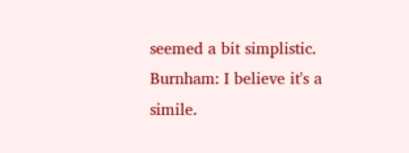seemed a bit simplistic.
Burnham: I believe it's a simile.